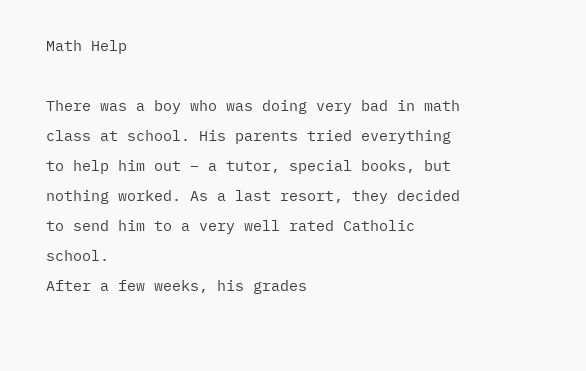Math Help

There was a boy who was doing very bad in math class at school. His parents tried everything to help him out – a tutor, special books, but nothing worked. As a last resort, they decided to send him to a very well rated Catholic school.
After a few weeks, his grades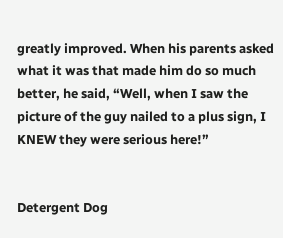greatly improved. When his parents asked what it was that made him do so much better, he said, “Well, when I saw the picture of the guy nailed to a plus sign, I KNEW they were serious here!”


Detergent Dog